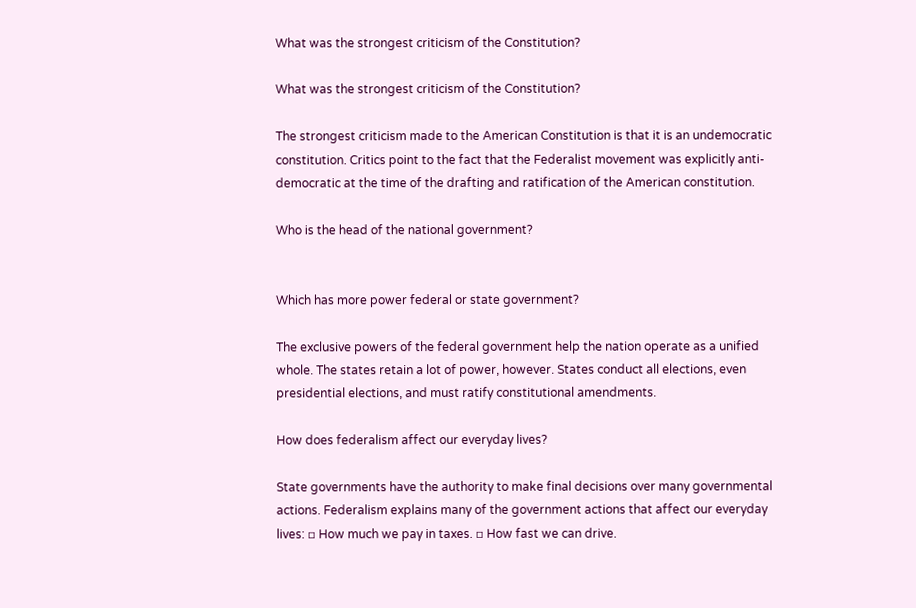What was the strongest criticism of the Constitution?

What was the strongest criticism of the Constitution?

The strongest criticism made to the American Constitution is that it is an undemocratic constitution. Critics point to the fact that the Federalist movement was explicitly anti-democratic at the time of the drafting and ratification of the American constitution.

Who is the head of the national government?


Which has more power federal or state government?

The exclusive powers of the federal government help the nation operate as a unified whole. The states retain a lot of power, however. States conduct all elections, even presidential elections, and must ratify constitutional amendments.

How does federalism affect our everyday lives?

State governments have the authority to make final decisions over many governmental actions. Federalism explains many of the government actions that affect our everyday lives: ▫ How much we pay in taxes. ▫ How fast we can drive.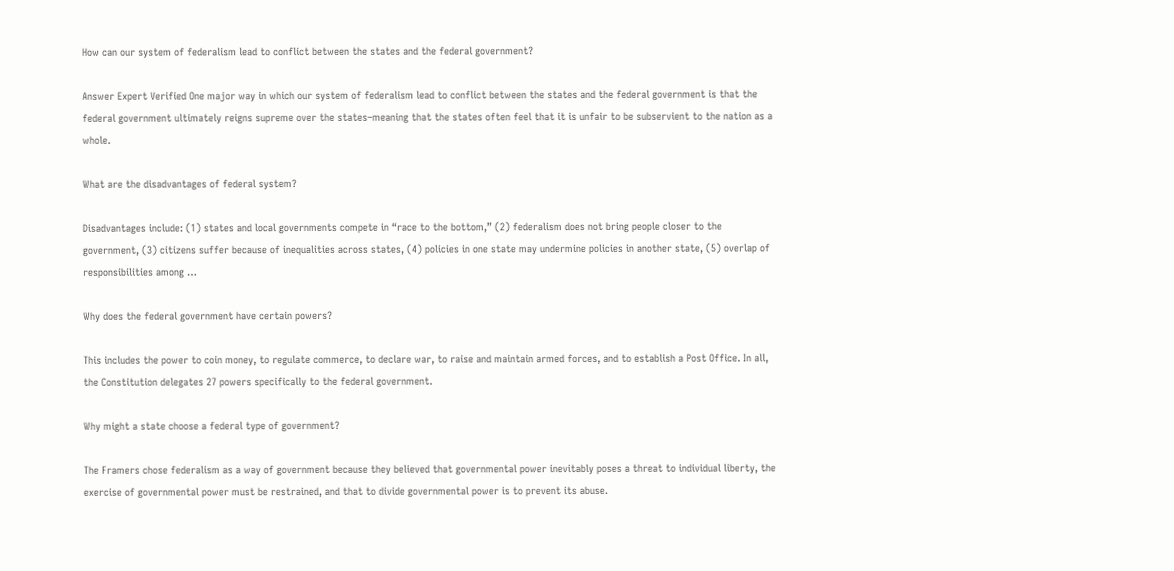How can our system of federalism lead to conflict between the states and the federal government?

Answer Expert Verified One major way in which our system of federalism lead to conflict between the states and the federal government is that the federal government ultimately reigns supreme over the states–meaning that the states often feel that it is unfair to be subservient to the nation as a whole.

What are the disadvantages of federal system?

Disadvantages include: (1) states and local governments compete in “race to the bottom,” (2) federalism does not bring people closer to the government, (3) citizens suffer because of inequalities across states, (4) policies in one state may undermine policies in another state, (5) overlap of responsibilities among …

Why does the federal government have certain powers?

This includes the power to coin money, to regulate commerce, to declare war, to raise and maintain armed forces, and to establish a Post Office. In all, the Constitution delegates 27 powers specifically to the federal government.

Why might a state choose a federal type of government?

The Framers chose federalism as a way of government because they believed that governmental power inevitably poses a threat to individual liberty, the exercise of governmental power must be restrained, and that to divide governmental power is to prevent its abuse.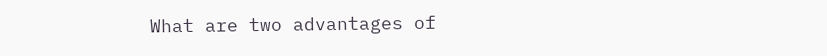What are two advantages of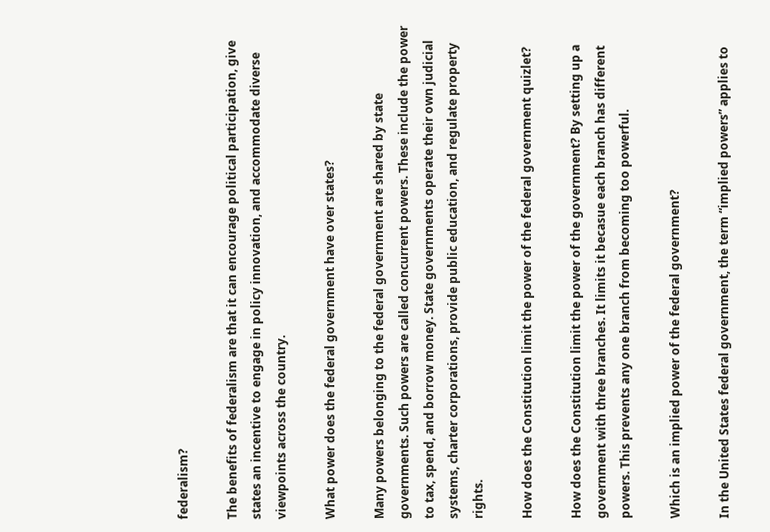federalism?

The benefits of federalism are that it can encourage political participation, give states an incentive to engage in policy innovation, and accommodate diverse viewpoints across the country.

What power does the federal government have over states?

Many powers belonging to the federal government are shared by state governments. Such powers are called concurrent powers. These include the power to tax, spend, and borrow money. State governments operate their own judicial systems, charter corporations, provide public education, and regulate property rights.

How does the Constitution limit the power of the federal government quizlet?

How does the Constitution limit the power of the government? By setting up a government with three branches. It limits it becasue each branch has different powers. This prevents any one branch from becoming too powerful.

Which is an implied power of the federal government?

In the United States federal government, the term “implied powers” applies to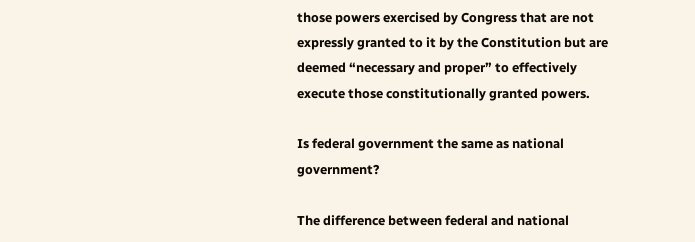those powers exercised by Congress that are not expressly granted to it by the Constitution but are deemed “necessary and proper” to effectively execute those constitutionally granted powers.

Is federal government the same as national government?

The difference between federal and national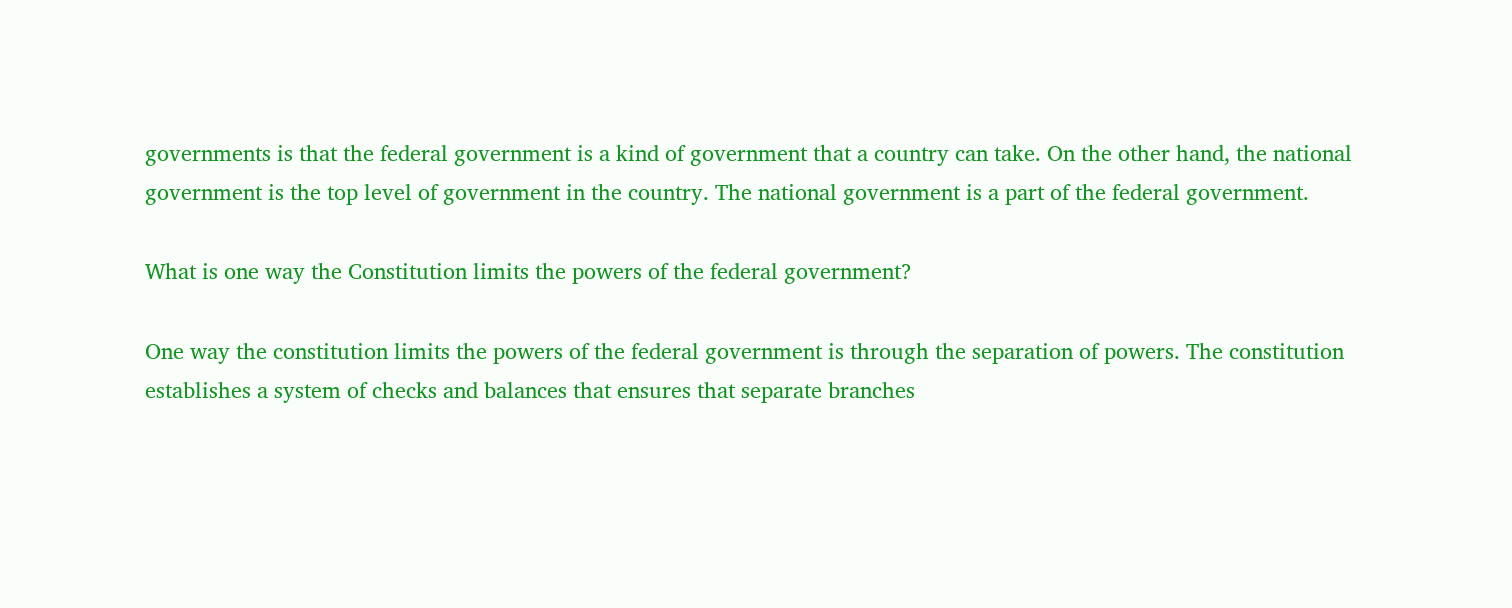governments is that the federal government is a kind of government that a country can take. On the other hand, the national government is the top level of government in the country. The national government is a part of the federal government.

What is one way the Constitution limits the powers of the federal government?

One way the constitution limits the powers of the federal government is through the separation of powers. The constitution establishes a system of checks and balances that ensures that separate branches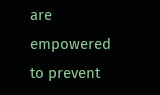are empowered to prevent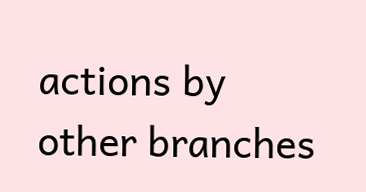actions by other branches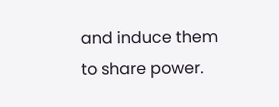and induce them to share power.